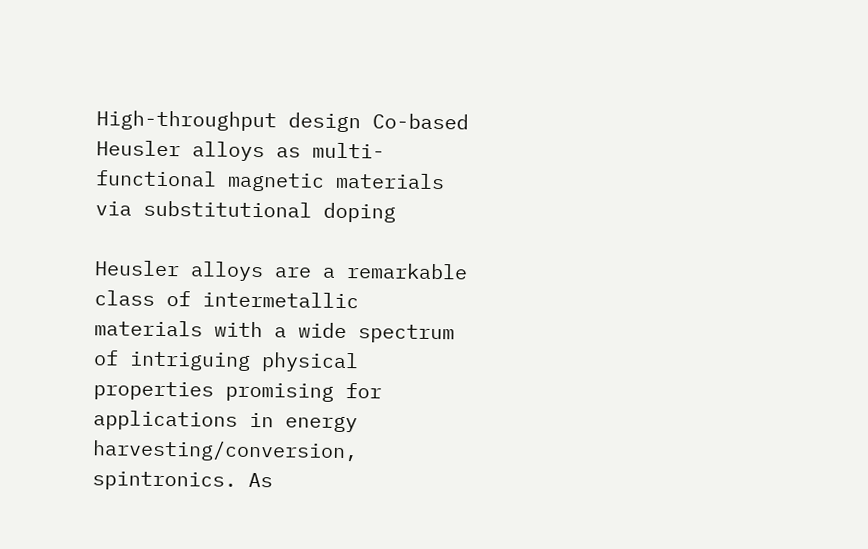High-throughput design Co-based Heusler alloys as multi-functional magnetic materials via substitutional doping

Heusler alloys are a remarkable class of intermetallic materials with a wide spectrum of intriguing physical properties promising for applications in energy harvesting/conversion, spintronics. As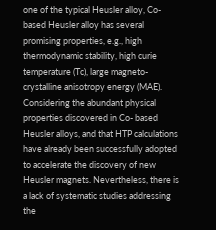one of the typical Heusler alloy, Co-based Heusler alloy has several promising properties, e.g., high thermodynamic stability, high curie temperature (Tc), large magneto-crystalline anisotropy energy (MAE). Considering the abundant physical properties discovered in Co- based Heusler alloys, and that HTP calculations have already been successfully adopted to accelerate the discovery of new Heusler magnets. Nevertheless, there is a lack of systematic studies addressing the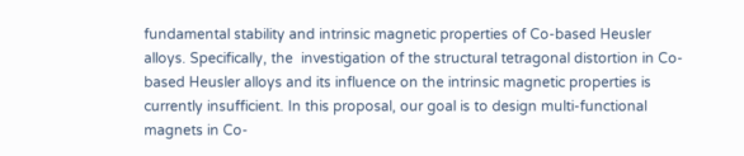fundamental stability and intrinsic magnetic properties of Co-based Heusler alloys. Specifically, the  investigation of the structural tetragonal distortion in Co-based Heusler alloys and its influence on the intrinsic magnetic properties is currently insufficient. In this proposal, our goal is to design multi-functional magnets in Co-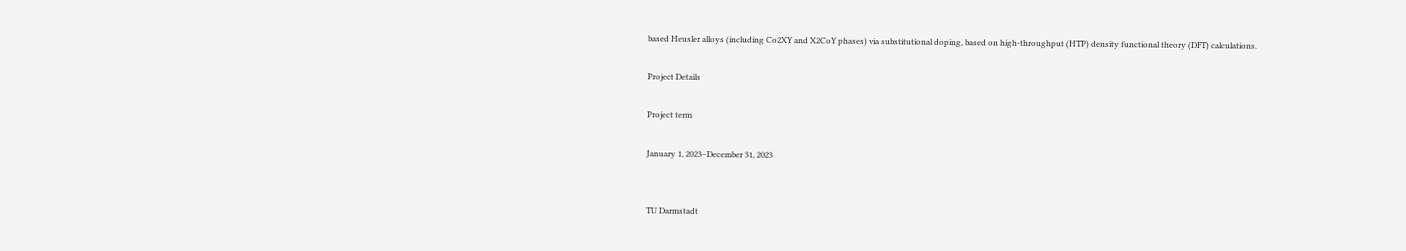based Heusler alloys (including Co2XY and X2CoY phases) via substitutional doping, based on high-throughput (HTP) density functional theory (DFT) calculations.

Project Details

Project term

January 1, 2023–December 31, 2023


TU Darmstadt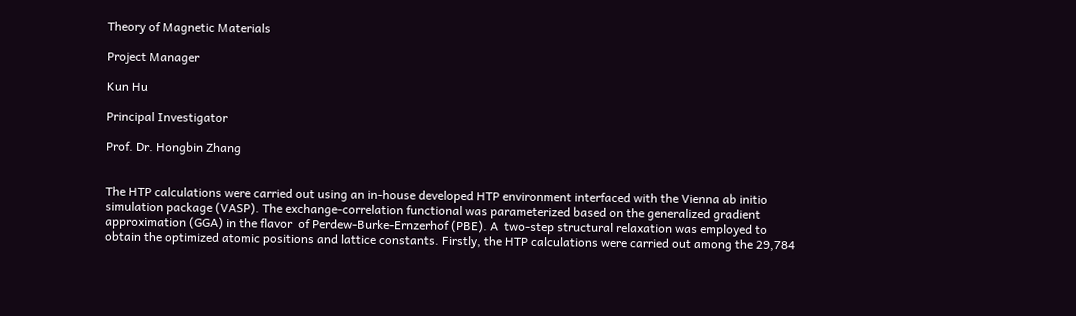Theory of Magnetic Materials

Project Manager

Kun Hu

Principal Investigator

Prof. Dr. Hongbin Zhang


The HTP calculations were carried out using an in-house developed HTP environment interfaced with the Vienna ab initio simulation package (VASP). The exchange-correlation functional was parameterized based on the generalized gradient approximation (GGA) in the flavor  of Perdew-Burke-Ernzerhof (PBE). A  two-step structural relaxation was employed to obtain the optimized atomic positions and lattice constants. Firstly, the HTP calculations were carried out among the 29,784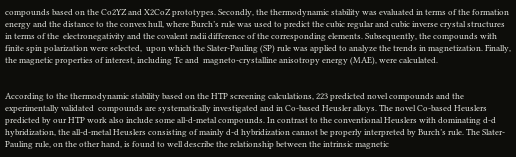compounds based on the Co2YZ and X2CoZ prototypes. Secondly, the thermodynamic stability was evaluated in terms of the formation  energy and the distance to the convex hull, where Burch’s rule was used to predict the cubic regular and cubic inverse crystal structures in terms of the  electronegativity and the covalent radii difference of the corresponding elements. Subsequently, the compounds with finite spin polarization were selected,  upon which the Slater-Pauling (SP) rule was applied to analyze the trends in magnetization. Finally, the magnetic properties of interest, including Tc and  magneto-crystalline anisotropy energy (MAE), were calculated.


According to the thermodynamic stability based on the HTP screening calculations, 223 predicted novel compounds and the experimentally validated  compounds are systematically investigated and in Co-based Heusler alloys. The novel Co-based Heuslers predicted by our HTP work also include some all-d-metal compounds. In contrast to the conventional Heuslers with dominating d-d hybridization, the all-d-metal Heuslers consisting of mainly d-d hybridization cannot be properly interpreted by Burch’s rule. The Slater-Pauling rule, on the other hand, is found to well describe the relationship between the intrinsic magnetic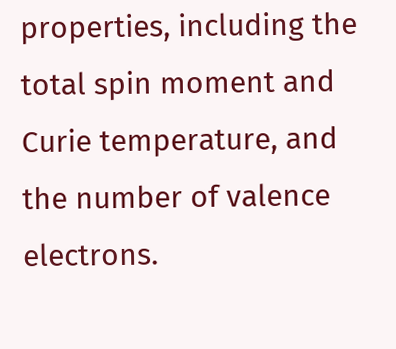properties, including the total spin moment and Curie temperature, and the number of valence electrons.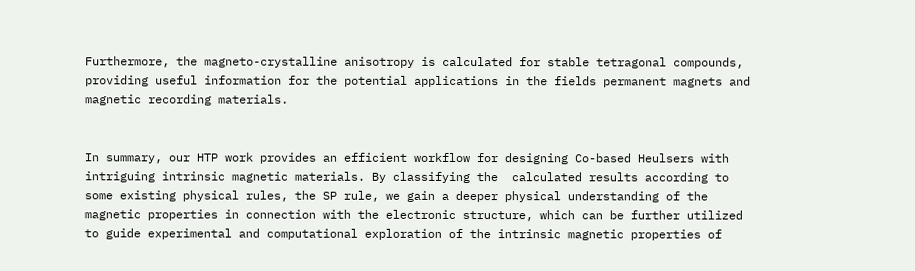Furthermore, the magneto-crystalline anisotropy is calculated for stable tetragonal compounds, providing useful information for the potential applications in the fields permanent magnets and magnetic recording materials.


In summary, our HTP work provides an efficient workflow for designing Co-based Heulsers with intriguing intrinsic magnetic materials. By classifying the  calculated results according to some existing physical rules, the SP rule, we gain a deeper physical understanding of the magnetic properties in connection with the electronic structure, which can be further utilized to guide experimental and computational exploration of the intrinsic magnetic properties of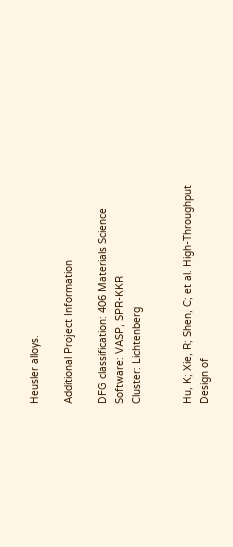Heusler alloys.

Additional Project Information

DFG classification: 406 Materials Science
Software: VASP, SPR-KKR
Cluster: Lichtenberg


Hu, K; Xie, R; Shen, C; et al. High-Throughput Design of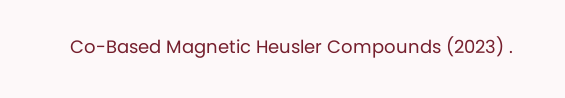Co-Based Magnetic Heusler Compounds (2023) .